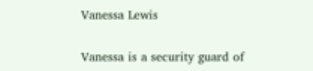Vanessa Lewis


Vanessa is a security guard of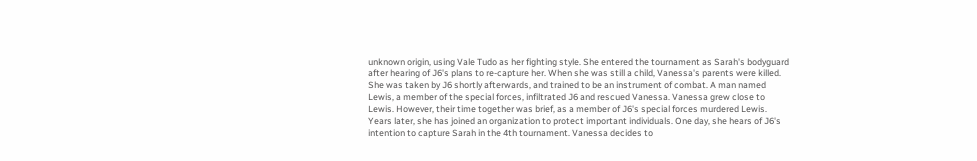unknown origin, using Vale Tudo as her fighting style. She entered the tournament as Sarah's bodyguard after hearing of J6's plans to re-capture her. When she was still a child, Vanessa's parents were killed. She was taken by J6 shortly afterwards, and trained to be an instrument of combat. A man named Lewis, a member of the special forces, infiltrated J6 and rescued Vanessa. Vanessa grew close to Lewis. However, their time together was brief, as a member of J6's special forces murdered Lewis. Years later, she has joined an organization to protect important individuals. One day, she hears of J6's intention to capture Sarah in the 4th tournament. Vanessa decides to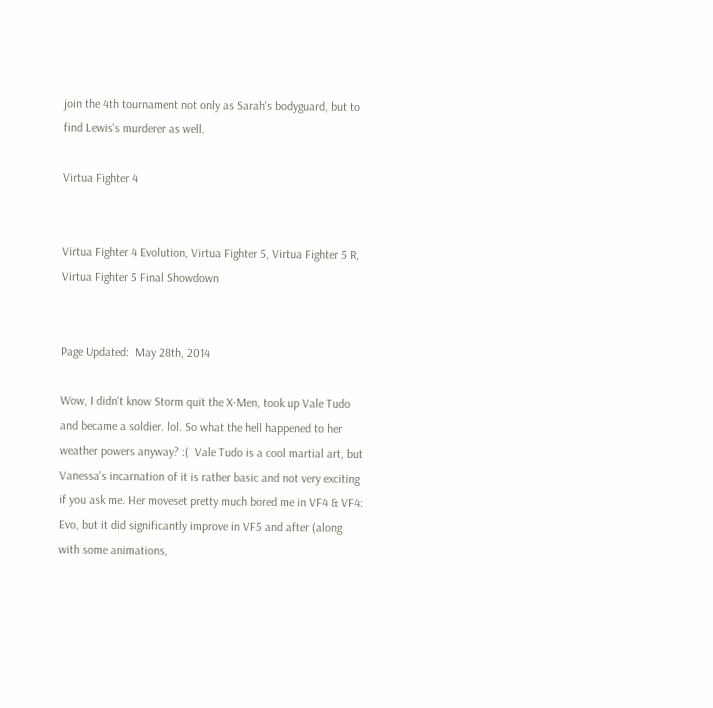join the 4th tournament not only as Sarah's bodyguard, but to find Lewis's murderer as well.

Virtua Fighter 4


Virtua Fighter 4 Evolution, Virtua Fighter 5, Virtua Fighter 5 R, Virtua Fighter 5 Final Showdown


Page Updated:  May 28th, 2014

Wow, I didn't know Storm quit the X-Men, took up Vale Tudo and became a soldier. lol. So what the hell happened to her weather powers anyway? :(  Vale Tudo is a cool martial art, but Vanessa's incarnation of it is rather basic and not very exciting if you ask me. Her moveset pretty much bored me in VF4 & VF4: Evo, but it did significantly improve in VF5 and after (along with some animations,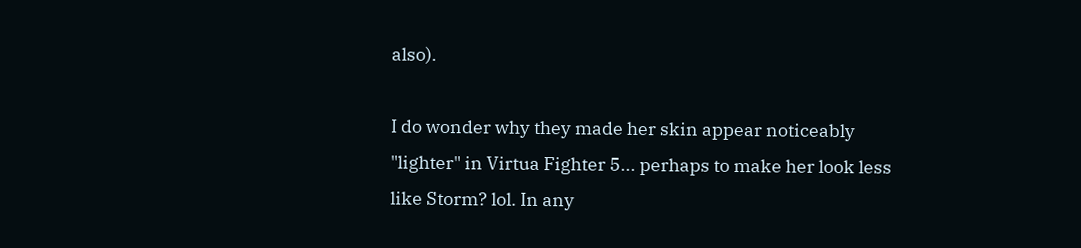also).

I do wonder why they made her skin appear noticeably "lighter" in Virtua Fighter 5... perhaps to make her look less like Storm? lol. In any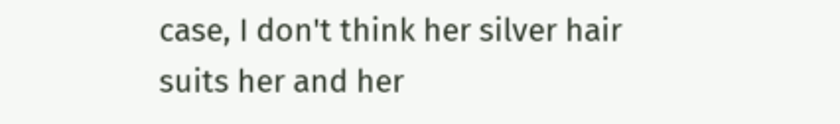case, I don't think her silver hair suits her and her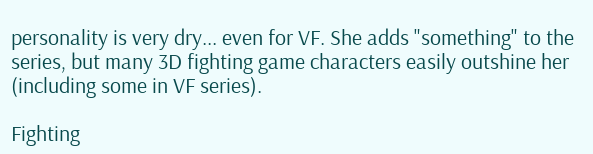personality is very dry... even for VF. She adds "something" to the series, but many 3D fighting game characters easily outshine her (including some in VF series).

Fighting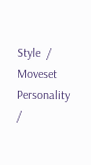Style  /  Moveset
Personality  /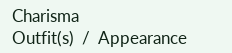Charisma
Outfit(s)  /  Appearance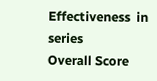Effectiveness  in  series
Overall Score